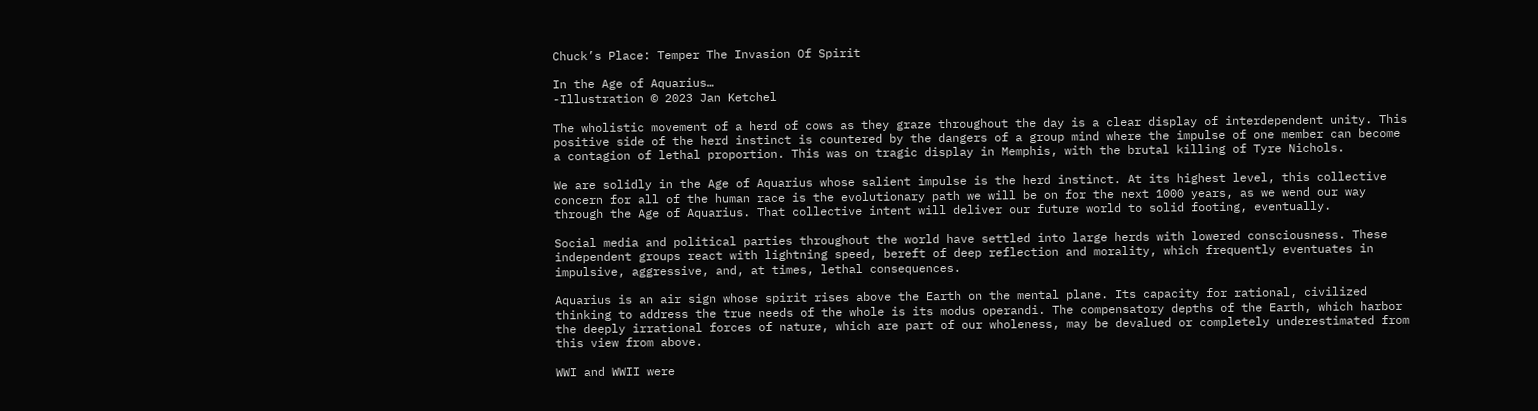Chuck’s Place: Temper The Invasion Of Spirit

In the Age of Aquarius…
-Illustration © 2023 Jan Ketchel

The wholistic movement of a herd of cows as they graze throughout the day is a clear display of interdependent unity. This positive side of the herd instinct is countered by the dangers of a group mind where the impulse of one member can become a contagion of lethal proportion. This was on tragic display in Memphis, with the brutal killing of Tyre Nichols.

We are solidly in the Age of Aquarius whose salient impulse is the herd instinct. At its highest level, this collective concern for all of the human race is the evolutionary path we will be on for the next 1000 years, as we wend our way through the Age of Aquarius. That collective intent will deliver our future world to solid footing, eventually.

Social media and political parties throughout the world have settled into large herds with lowered consciousness. These independent groups react with lightning speed, bereft of deep reflection and morality, which frequently eventuates in impulsive, aggressive, and, at times, lethal consequences.

Aquarius is an air sign whose spirit rises above the Earth on the mental plane. Its capacity for rational, civilized thinking to address the true needs of the whole is its modus operandi. The compensatory depths of the Earth, which harbor the deeply irrational forces of nature, which are part of our wholeness, may be devalued or completely underestimated from this view from above.

WWI and WWII were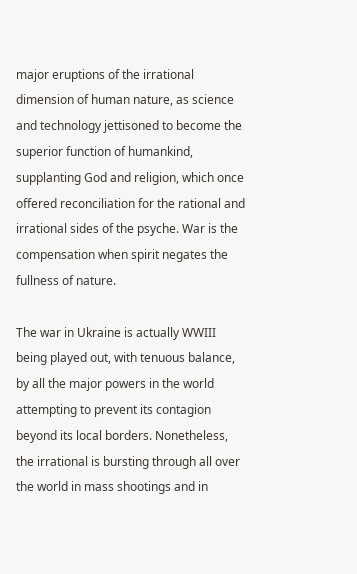major eruptions of the irrational dimension of human nature, as science and technology jettisoned to become the superior function of humankind, supplanting God and religion, which once offered reconciliation for the rational and irrational sides of the psyche. War is the compensation when spirit negates the fullness of nature.

The war in Ukraine is actually WWIII being played out, with tenuous balance, by all the major powers in the world attempting to prevent its contagion beyond its local borders. Nonetheless, the irrational is bursting through all over the world in mass shootings and in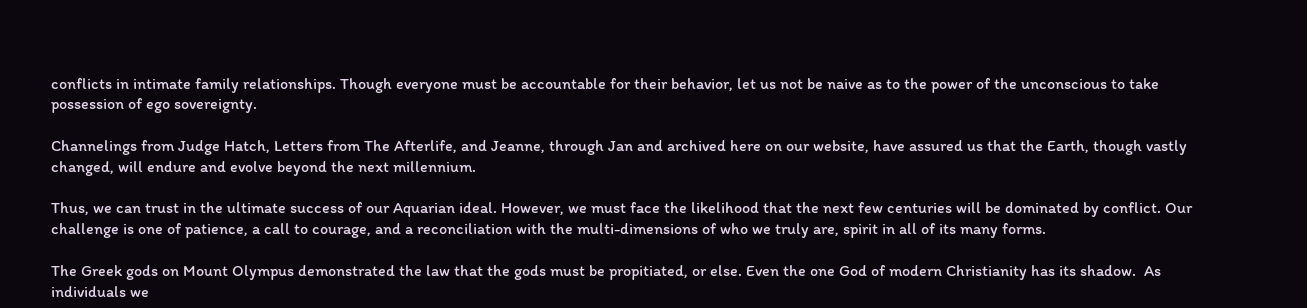conflicts in intimate family relationships. Though everyone must be accountable for their behavior, let us not be naive as to the power of the unconscious to take possession of ego sovereignty.

Channelings from Judge Hatch, Letters from The Afterlife, and Jeanne, through Jan and archived here on our website, have assured us that the Earth, though vastly changed, will endure and evolve beyond the next millennium.

Thus, we can trust in the ultimate success of our Aquarian ideal. However, we must face the likelihood that the next few centuries will be dominated by conflict. Our challenge is one of patience, a call to courage, and a reconciliation with the multi-dimensions of who we truly are, spirit in all of its many forms.

The Greek gods on Mount Olympus demonstrated the law that the gods must be propitiated, or else. Even the one God of modern Christianity has its shadow.  As individuals we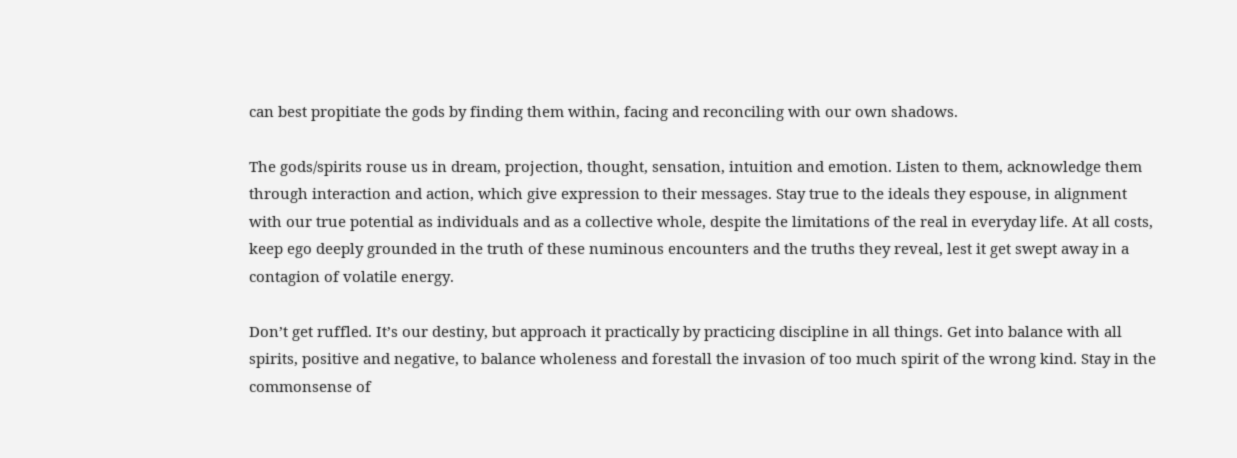can best propitiate the gods by finding them within, facing and reconciling with our own shadows.

The gods/spirits rouse us in dream, projection, thought, sensation, intuition and emotion. Listen to them, acknowledge them through interaction and action, which give expression to their messages. Stay true to the ideals they espouse, in alignment with our true potential as individuals and as a collective whole, despite the limitations of the real in everyday life. At all costs, keep ego deeply grounded in the truth of these numinous encounters and the truths they reveal, lest it get swept away in a contagion of volatile energy.

Don’t get ruffled. It’s our destiny, but approach it practically by practicing discipline in all things. Get into balance with all spirits, positive and negative, to balance wholeness and forestall the invasion of too much spirit of the wrong kind. Stay in the commonsense of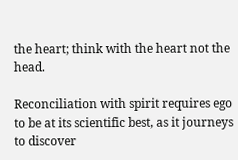the heart; think with the heart not the head.

Reconciliation with spirit requires ego to be at its scientific best, as it journeys to discover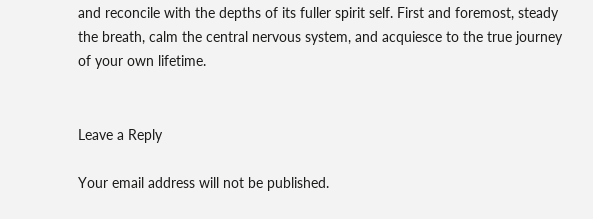and reconcile with the depths of its fuller spirit self. First and foremost, steady the breath, calm the central nervous system, and acquiesce to the true journey of your own lifetime.


Leave a Reply

Your email address will not be published.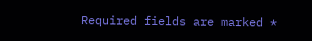Required fields are marked *